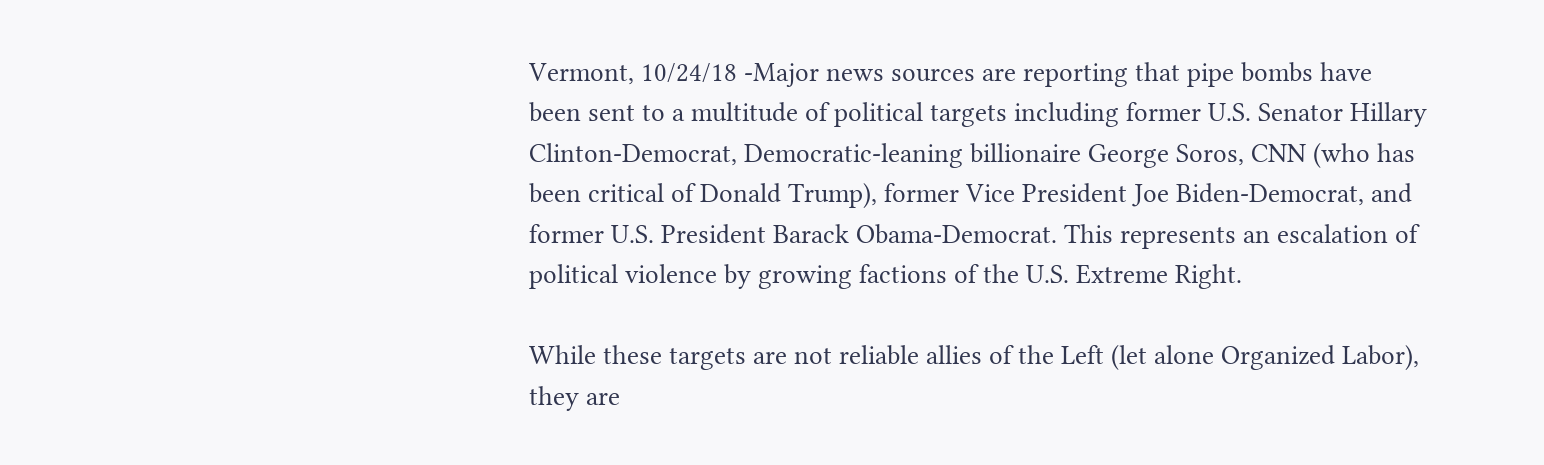Vermont, 10/24/18 -Major news sources are reporting that pipe bombs have been sent to a multitude of political targets including former U.S. Senator Hillary Clinton-Democrat, Democratic-leaning billionaire George Soros, CNN (who has been critical of Donald Trump), former Vice President Joe Biden-Democrat, and former U.S. President Barack Obama-Democrat. This represents an escalation of political violence by growing factions of the U.S. Extreme Right.

While these targets are not reliable allies of the Left (let alone Organized Labor), they are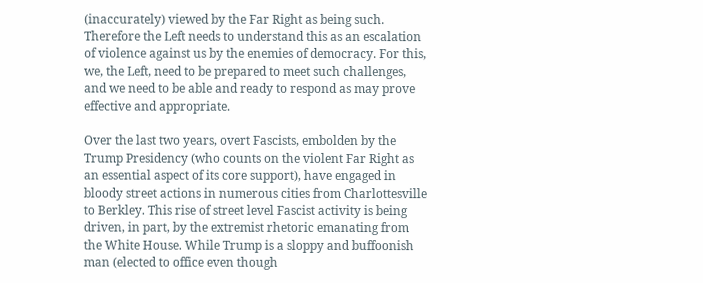(inaccurately) viewed by the Far Right as being such. Therefore the Left needs to understand this as an escalation of violence against us by the enemies of democracy. For this, we, the Left, need to be prepared to meet such challenges, and we need to be able and ready to respond as may prove effective and appropriate.

Over the last two years, overt Fascists, embolden by the Trump Presidency (who counts on the violent Far Right as an essential aspect of its core support), have engaged in bloody street actions in numerous cities from Charlottesville to Berkley. This rise of street level Fascist activity is being driven, in part, by the extremist rhetoric emanating from the White House. While Trump is a sloppy and buffoonish man (elected to office even though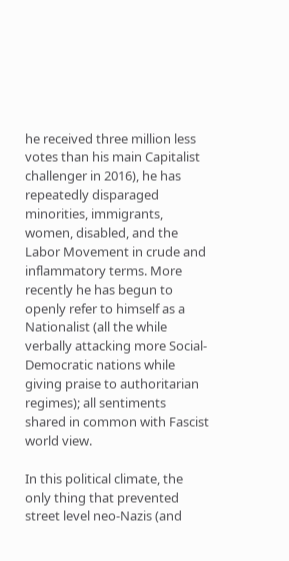he received three million less votes than his main Capitalist challenger in 2016), he has repeatedly disparaged minorities, immigrants, women, disabled, and the Labor Movement in crude and inflammatory terms. More recently he has begun to openly refer to himself as a Nationalist (all the while verbally attacking more Social-Democratic nations while giving praise to authoritarian regimes); all sentiments shared in common with Fascist world view.

In this political climate, the only thing that prevented street level neo-Nazis (and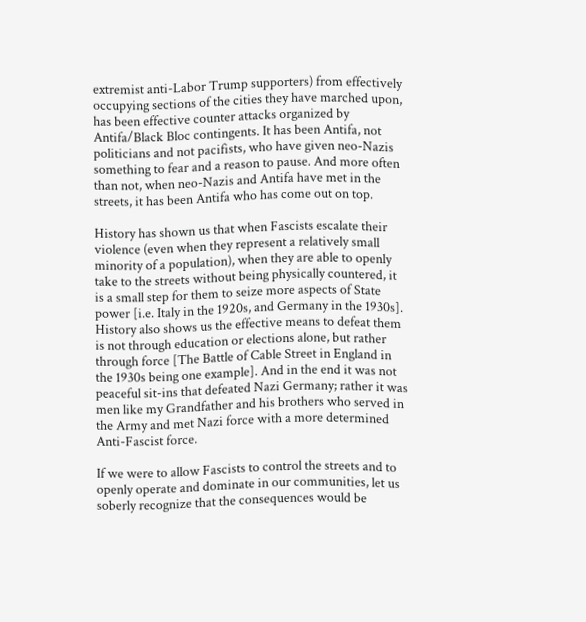extremist anti-Labor Trump supporters) from effectively occupying sections of the cities they have marched upon, has been effective counter attacks organized by Antifa/Black Bloc contingents. It has been Antifa, not politicians and not pacifists, who have given neo-Nazis something to fear and a reason to pause. And more often than not, when neo-Nazis and Antifa have met in the streets, it has been Antifa who has come out on top.

History has shown us that when Fascists escalate their violence (even when they represent a relatively small minority of a population), when they are able to openly take to the streets without being physically countered, it is a small step for them to seize more aspects of State power [i.e. Italy in the 1920s, and Germany in the 1930s]. History also shows us the effective means to defeat them is not through education or elections alone, but rather through force [The Battle of Cable Street in England in the 1930s being one example]. And in the end it was not peaceful sit-ins that defeated Nazi Germany; rather it was men like my Grandfather and his brothers who served in the Army and met Nazi force with a more determined Anti-Fascist force.

If we were to allow Fascists to control the streets and to openly operate and dominate in our communities, let us soberly recognize that the consequences would be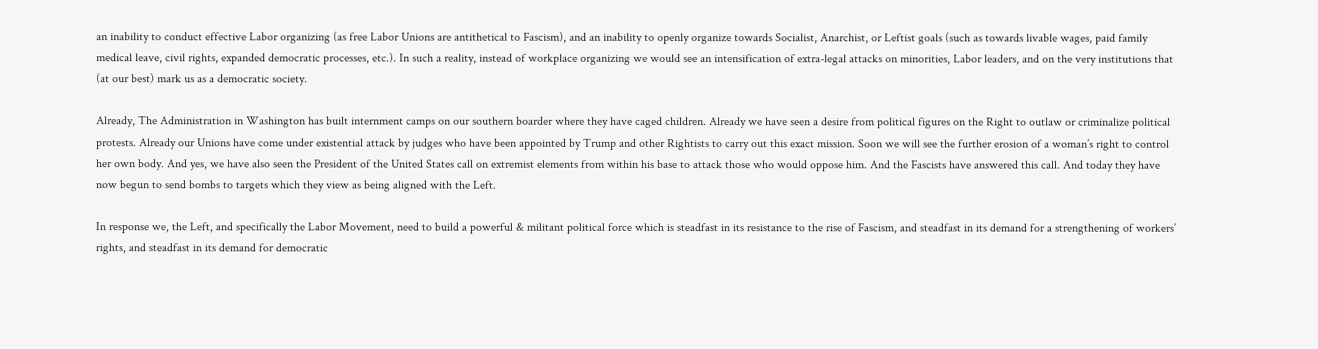an inability to conduct effective Labor organizing (as free Labor Unions are antithetical to Fascism), and an inability to openly organize towards Socialist, Anarchist, or Leftist goals (such as towards livable wages, paid family medical leave, civil rights, expanded democratic processes, etc.). In such a reality, instead of workplace organizing we would see an intensification of extra-legal attacks on minorities, Labor leaders, and on the very institutions that (at our best) mark us as a democratic society.

Already, The Administration in Washington has built internment camps on our southern boarder where they have caged children. Already we have seen a desire from political figures on the Right to outlaw or criminalize political protests. Already our Unions have come under existential attack by judges who have been appointed by Trump and other Rightists to carry out this exact mission. Soon we will see the further erosion of a woman’s right to control her own body. And yes, we have also seen the President of the United States call on extremist elements from within his base to attack those who would oppose him. And the Fascists have answered this call. And today they have now begun to send bombs to targets which they view as being aligned with the Left.

In response we, the Left, and specifically the Labor Movement, need to build a powerful & militant political force which is steadfast in its resistance to the rise of Fascism, and steadfast in its demand for a strengthening of workers’ rights, and steadfast in its demand for democratic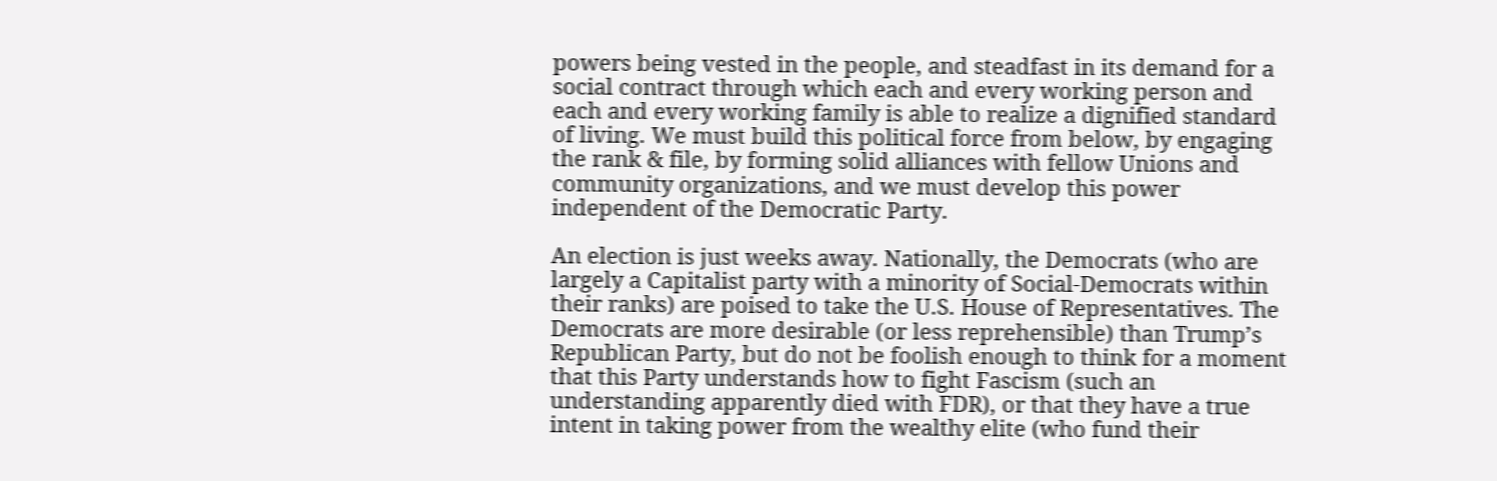powers being vested in the people, and steadfast in its demand for a social contract through which each and every working person and each and every working family is able to realize a dignified standard of living. We must build this political force from below, by engaging the rank & file, by forming solid alliances with fellow Unions and community organizations, and we must develop this power independent of the Democratic Party.

An election is just weeks away. Nationally, the Democrats (who are largely a Capitalist party with a minority of Social-Democrats within their ranks) are poised to take the U.S. House of Representatives. The Democrats are more desirable (or less reprehensible) than Trump’s Republican Party, but do not be foolish enough to think for a moment that this Party understands how to fight Fascism (such an understanding apparently died with FDR), or that they have a true intent in taking power from the wealthy elite (who fund their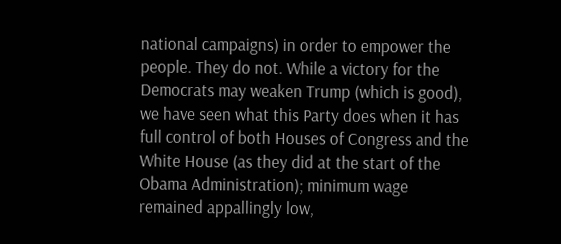national campaigns) in order to empower the people. They do not. While a victory for the Democrats may weaken Trump (which is good), we have seen what this Party does when it has full control of both Houses of Congress and the White House (as they did at the start of the Obama Administration); minimum wage remained appallingly low,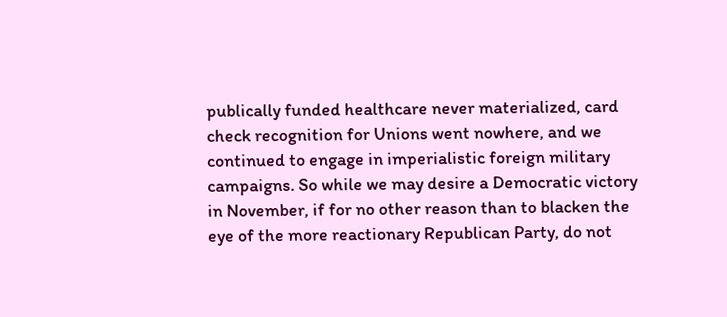publically funded healthcare never materialized, card check recognition for Unions went nowhere, and we continued to engage in imperialistic foreign military campaigns. So while we may desire a Democratic victory in November, if for no other reason than to blacken the eye of the more reactionary Republican Party, do not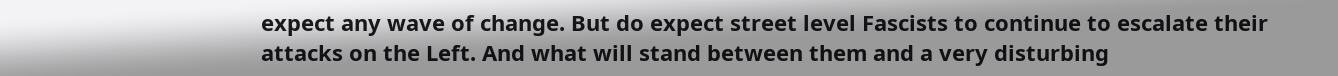expect any wave of change. But do expect street level Fascists to continue to escalate their attacks on the Left. And what will stand between them and a very disturbing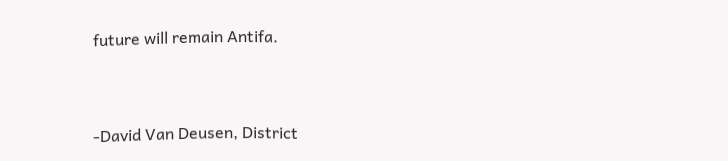future will remain Antifa.


-David Van Deusen, District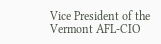Vice President of the Vermont AFL-CIO